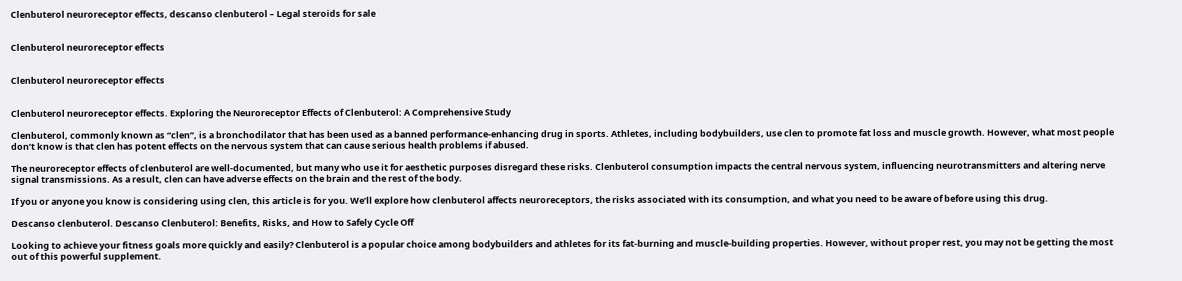Clenbuterol neuroreceptor effects, descanso clenbuterol – Legal steroids for sale


Clenbuterol neuroreceptor effects


Clenbuterol neuroreceptor effects


Clenbuterol neuroreceptor effects. Exploring the Neuroreceptor Effects of Clenbuterol: A Comprehensive Study

Clenbuterol, commonly known as “clen”, is a bronchodilator that has been used as a banned performance-enhancing drug in sports. Athletes, including bodybuilders, use clen to promote fat loss and muscle growth. However, what most people don’t know is that clen has potent effects on the nervous system that can cause serious health problems if abused.

The neuroreceptor effects of clenbuterol are well-documented, but many who use it for aesthetic purposes disregard these risks. Clenbuterol consumption impacts the central nervous system, influencing neurotransmitters and altering nerve signal transmissions. As a result, clen can have adverse effects on the brain and the rest of the body.

If you or anyone you know is considering using clen, this article is for you. We’ll explore how clenbuterol affects neuroreceptors, the risks associated with its consumption, and what you need to be aware of before using this drug.

Descanso clenbuterol. Descanso Clenbuterol: Benefits, Risks, and How to Safely Cycle Off

Looking to achieve your fitness goals more quickly and easily? Clenbuterol is a popular choice among bodybuilders and athletes for its fat-burning and muscle-building properties. However, without proper rest, you may not be getting the most out of this powerful supplement.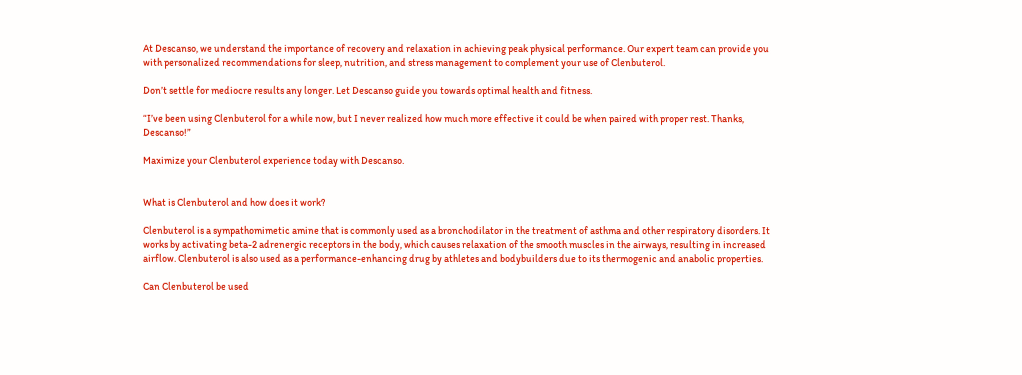At Descanso, we understand the importance of recovery and relaxation in achieving peak physical performance. Our expert team can provide you with personalized recommendations for sleep, nutrition, and stress management to complement your use of Clenbuterol.

Don’t settle for mediocre results any longer. Let Descanso guide you towards optimal health and fitness.

“I’ve been using Clenbuterol for a while now, but I never realized how much more effective it could be when paired with proper rest. Thanks, Descanso!”

Maximize your Clenbuterol experience today with Descanso.


What is Clenbuterol and how does it work?

Clenbuterol is a sympathomimetic amine that is commonly used as a bronchodilator in the treatment of asthma and other respiratory disorders. It works by activating beta-2 adrenergic receptors in the body, which causes relaxation of the smooth muscles in the airways, resulting in increased airflow. Clenbuterol is also used as a performance-enhancing drug by athletes and bodybuilders due to its thermogenic and anabolic properties.

Can Clenbuterol be used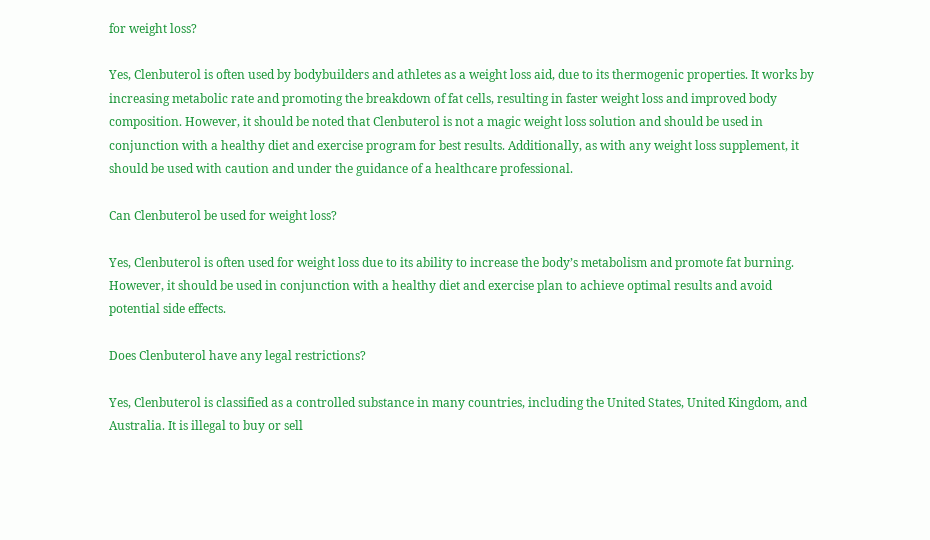for weight loss?

Yes, Clenbuterol is often used by bodybuilders and athletes as a weight loss aid, due to its thermogenic properties. It works by increasing metabolic rate and promoting the breakdown of fat cells, resulting in faster weight loss and improved body composition. However, it should be noted that Clenbuterol is not a magic weight loss solution and should be used in conjunction with a healthy diet and exercise program for best results. Additionally, as with any weight loss supplement, it should be used with caution and under the guidance of a healthcare professional.

Can Clenbuterol be used for weight loss?

Yes, Clenbuterol is often used for weight loss due to its ability to increase the body’s metabolism and promote fat burning. However, it should be used in conjunction with a healthy diet and exercise plan to achieve optimal results and avoid potential side effects.

Does Clenbuterol have any legal restrictions?

Yes, Clenbuterol is classified as a controlled substance in many countries, including the United States, United Kingdom, and Australia. It is illegal to buy or sell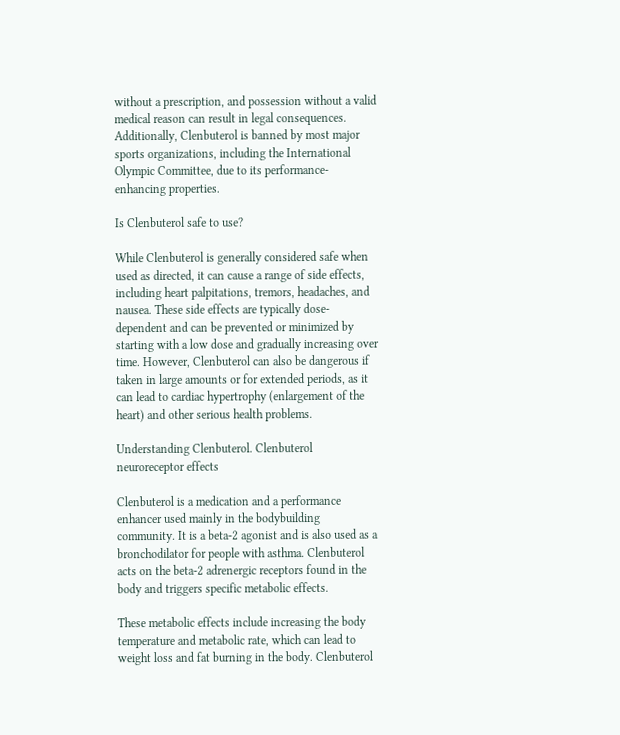without a prescription, and possession without a valid medical reason can result in legal consequences. Additionally, Clenbuterol is banned by most major sports organizations, including the International Olympic Committee, due to its performance-enhancing properties.

Is Clenbuterol safe to use?

While Clenbuterol is generally considered safe when used as directed, it can cause a range of side effects, including heart palpitations, tremors, headaches, and nausea. These side effects are typically dose-dependent and can be prevented or minimized by starting with a low dose and gradually increasing over time. However, Clenbuterol can also be dangerous if taken in large amounts or for extended periods, as it can lead to cardiac hypertrophy (enlargement of the heart) and other serious health problems.

Understanding Clenbuterol. Clenbuterol neuroreceptor effects

Clenbuterol is a medication and a performance enhancer used mainly in the bodybuilding community. It is a beta-2 agonist and is also used as a bronchodilator for people with asthma. Clenbuterol acts on the beta-2 adrenergic receptors found in the body and triggers specific metabolic effects.

These metabolic effects include increasing the body temperature and metabolic rate, which can lead to weight loss and fat burning in the body. Clenbuterol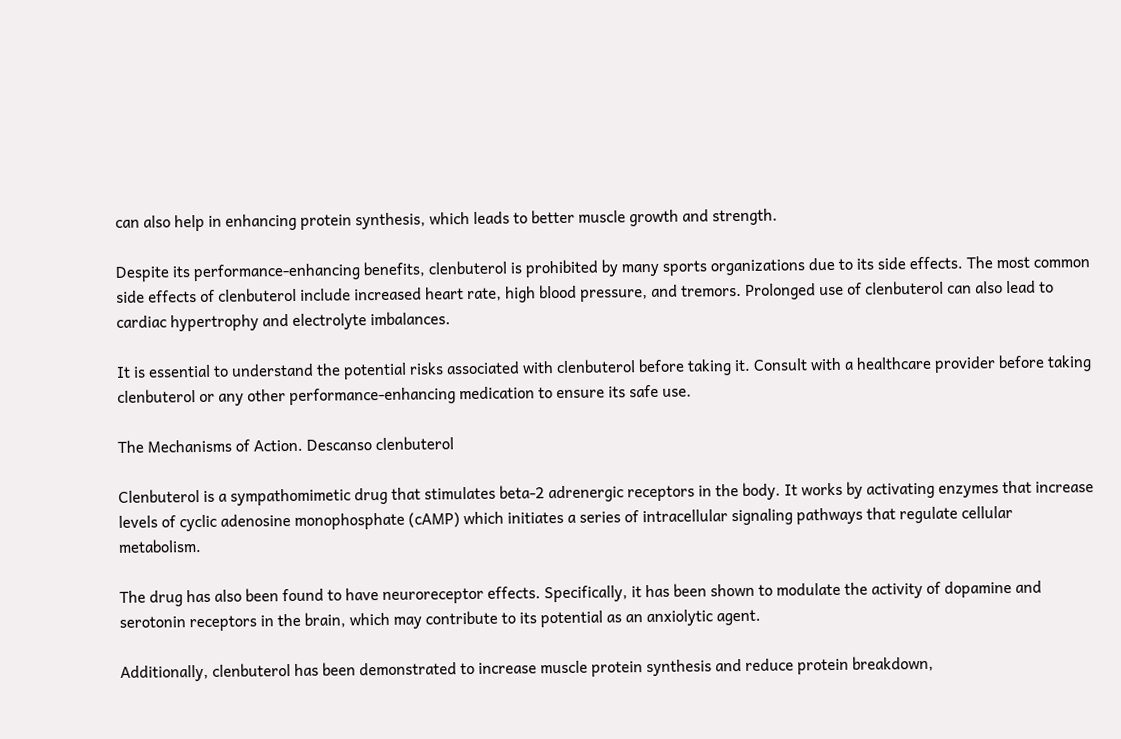can also help in enhancing protein synthesis, which leads to better muscle growth and strength.

Despite its performance-enhancing benefits, clenbuterol is prohibited by many sports organizations due to its side effects. The most common side effects of clenbuterol include increased heart rate, high blood pressure, and tremors. Prolonged use of clenbuterol can also lead to cardiac hypertrophy and electrolyte imbalances.

It is essential to understand the potential risks associated with clenbuterol before taking it. Consult with a healthcare provider before taking clenbuterol or any other performance-enhancing medication to ensure its safe use.

The Mechanisms of Action. Descanso clenbuterol

Clenbuterol is a sympathomimetic drug that stimulates beta-2 adrenergic receptors in the body. It works by activating enzymes that increase levels of cyclic adenosine monophosphate (cAMP) which initiates a series of intracellular signaling pathways that regulate cellular metabolism.

The drug has also been found to have neuroreceptor effects. Specifically, it has been shown to modulate the activity of dopamine and serotonin receptors in the brain, which may contribute to its potential as an anxiolytic agent.

Additionally, clenbuterol has been demonstrated to increase muscle protein synthesis and reduce protein breakdown,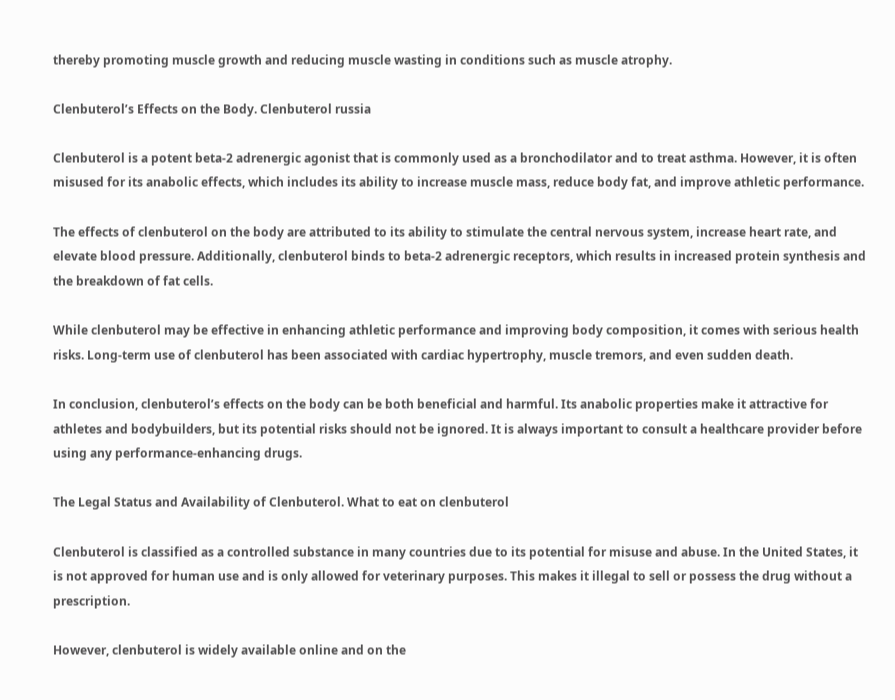thereby promoting muscle growth and reducing muscle wasting in conditions such as muscle atrophy.

Clenbuterol’s Effects on the Body. Clenbuterol russia

Clenbuterol is a potent beta-2 adrenergic agonist that is commonly used as a bronchodilator and to treat asthma. However, it is often misused for its anabolic effects, which includes its ability to increase muscle mass, reduce body fat, and improve athletic performance.

The effects of clenbuterol on the body are attributed to its ability to stimulate the central nervous system, increase heart rate, and elevate blood pressure. Additionally, clenbuterol binds to beta-2 adrenergic receptors, which results in increased protein synthesis and the breakdown of fat cells.

While clenbuterol may be effective in enhancing athletic performance and improving body composition, it comes with serious health risks. Long-term use of clenbuterol has been associated with cardiac hypertrophy, muscle tremors, and even sudden death.

In conclusion, clenbuterol’s effects on the body can be both beneficial and harmful. Its anabolic properties make it attractive for athletes and bodybuilders, but its potential risks should not be ignored. It is always important to consult a healthcare provider before using any performance-enhancing drugs.

The Legal Status and Availability of Clenbuterol. What to eat on clenbuterol

Clenbuterol is classified as a controlled substance in many countries due to its potential for misuse and abuse. In the United States, it is not approved for human use and is only allowed for veterinary purposes. This makes it illegal to sell or possess the drug without a prescription.

However, clenbuterol is widely available online and on the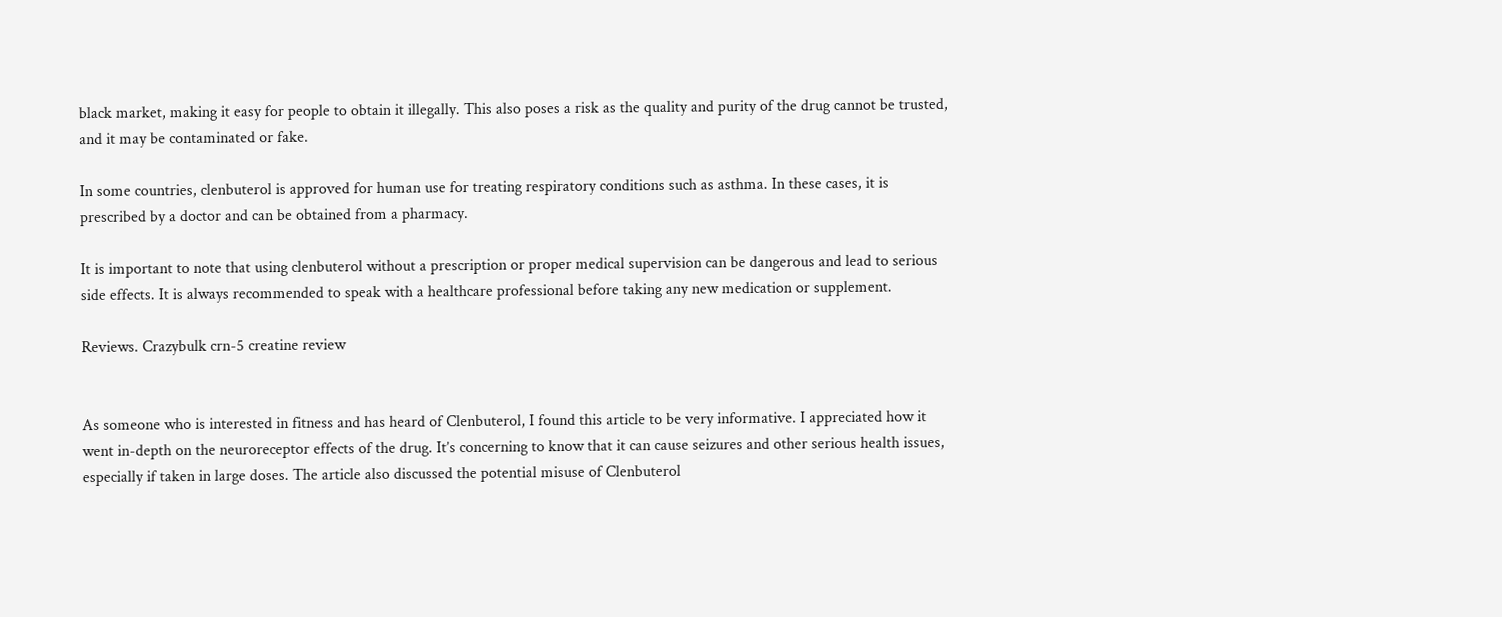black market, making it easy for people to obtain it illegally. This also poses a risk as the quality and purity of the drug cannot be trusted, and it may be contaminated or fake.

In some countries, clenbuterol is approved for human use for treating respiratory conditions such as asthma. In these cases, it is prescribed by a doctor and can be obtained from a pharmacy.

It is important to note that using clenbuterol without a prescription or proper medical supervision can be dangerous and lead to serious side effects. It is always recommended to speak with a healthcare professional before taking any new medication or supplement.

Reviews. Crazybulk crn-5 creatine review


As someone who is interested in fitness and has heard of Clenbuterol, I found this article to be very informative. I appreciated how it went in-depth on the neuroreceptor effects of the drug. It’s concerning to know that it can cause seizures and other serious health issues, especially if taken in large doses. The article also discussed the potential misuse of Clenbuterol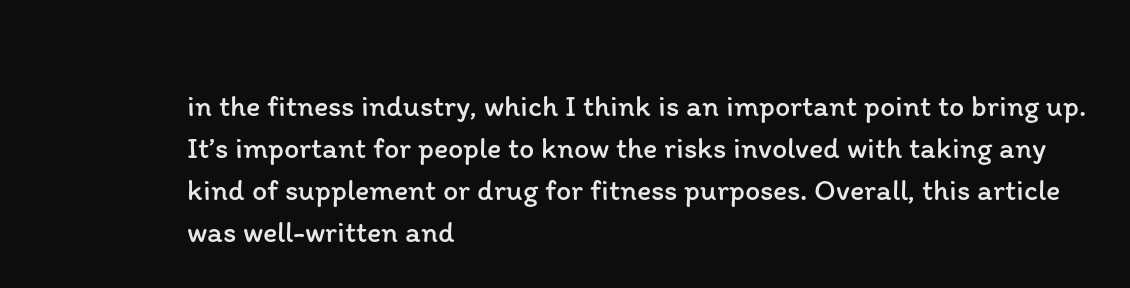in the fitness industry, which I think is an important point to bring up. It’s important for people to know the risks involved with taking any kind of supplement or drug for fitness purposes. Overall, this article was well-written and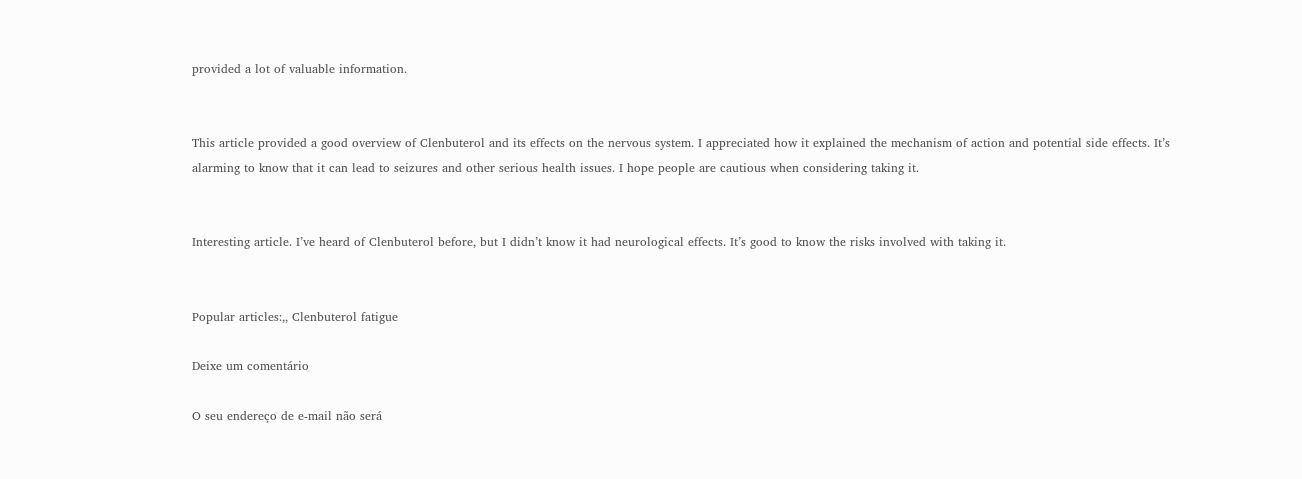provided a lot of valuable information.


This article provided a good overview of Clenbuterol and its effects on the nervous system. I appreciated how it explained the mechanism of action and potential side effects. It’s alarming to know that it can lead to seizures and other serious health issues. I hope people are cautious when considering taking it.


Interesting article. I’ve heard of Clenbuterol before, but I didn’t know it had neurological effects. It’s good to know the risks involved with taking it.


Popular articles:,, Clenbuterol fatigue

Deixe um comentário

O seu endereço de e-mail não será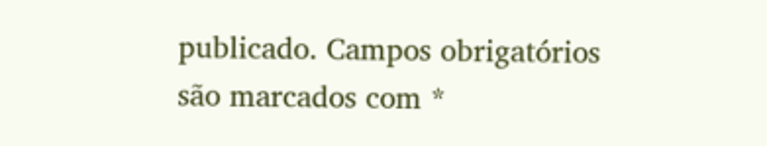publicado. Campos obrigatórios são marcados com *